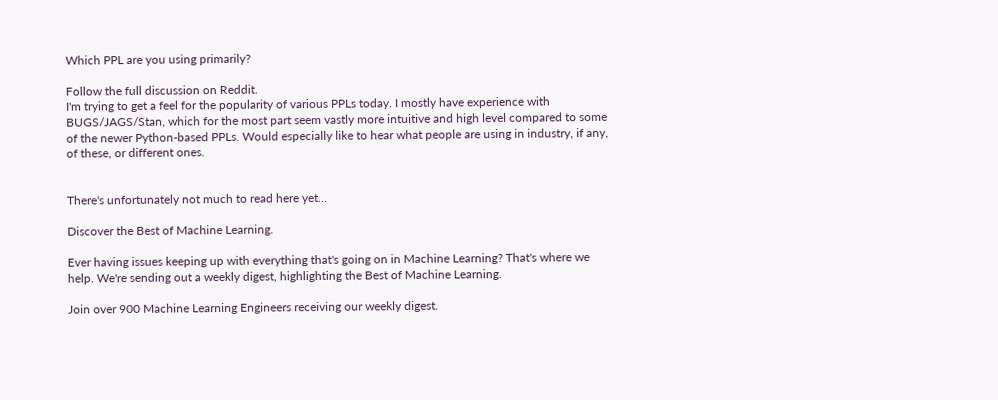Which PPL are you using primarily?

Follow the full discussion on Reddit.
I'm trying to get a feel for the popularity of various PPLs today. I mostly have experience with BUGS/JAGS/Stan, which for the most part seem vastly more intuitive and high level compared to some of the newer Python-based PPLs. Would especially like to hear what people are using in industry, if any, of these, or different ones.


There's unfortunately not much to read here yet...

Discover the Best of Machine Learning.

Ever having issues keeping up with everything that's going on in Machine Learning? That's where we help. We're sending out a weekly digest, highlighting the Best of Machine Learning.

Join over 900 Machine Learning Engineers receiving our weekly digest.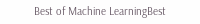Best of Machine LearningBest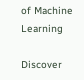of Machine Learning

Discover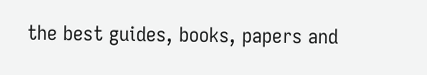the best guides, books, papers and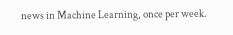news in Machine Learning, once per week.